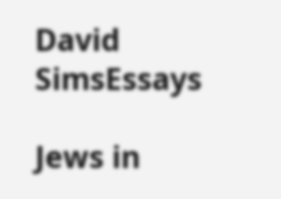David SimsEssays

Jews in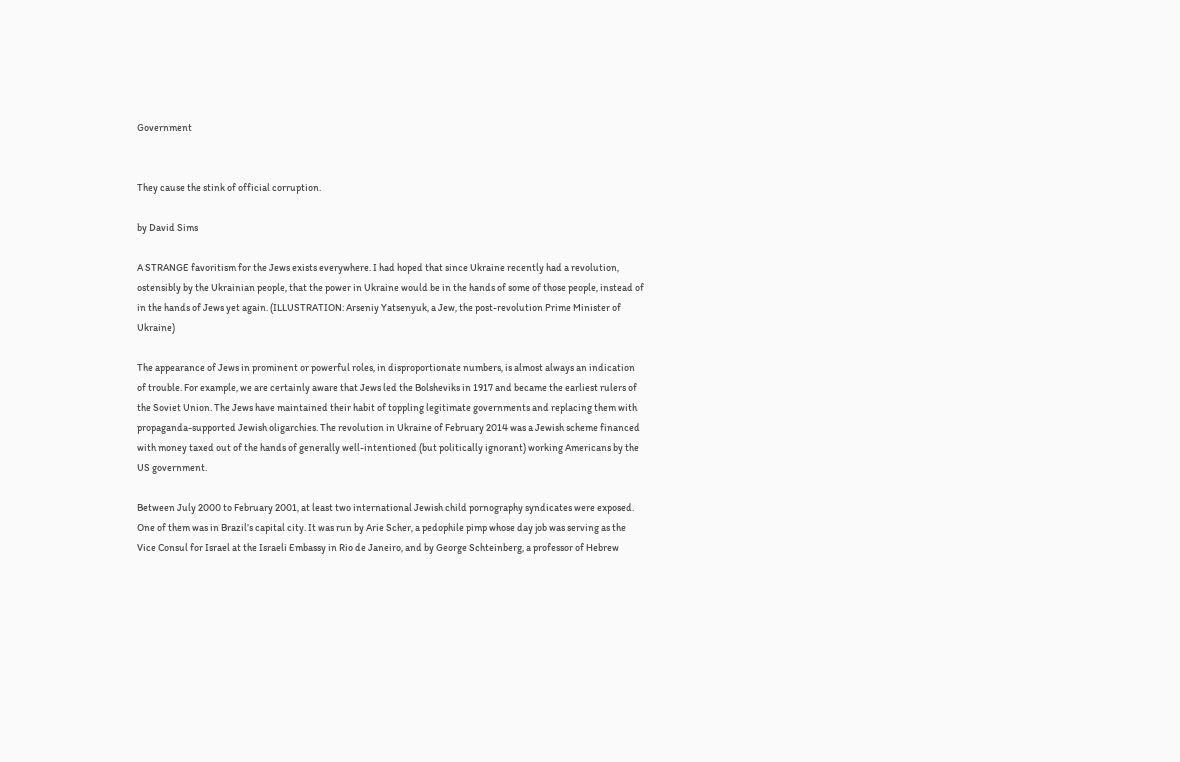Government


They cause the stink of official corruption.

by David Sims

A STRANGE favoritism for the Jews exists everywhere. I had hoped that since Ukraine recently had a revolution, ostensibly by the Ukrainian people, that the power in Ukraine would be in the hands of some of those people, instead of in the hands of Jews yet again. (ILLUSTRATION: Arseniy Yatsenyuk, a Jew, the post-revolution Prime Minister of Ukraine)

The appearance of Jews in prominent or powerful roles, in disproportionate numbers, is almost always an indication of trouble. For example, we are certainly aware that Jews led the Bolsheviks in 1917 and became the earliest rulers of the Soviet Union. The Jews have maintained their habit of toppling legitimate governments and replacing them with propaganda-supported Jewish oligarchies. The revolution in Ukraine of February 2014 was a Jewish scheme financed with money taxed out of the hands of generally well-intentioned (but politically ignorant) working Americans by the US government.

Between July 2000 to February 2001, at least two international Jewish child pornography syndicates were exposed. One of them was in Brazil’s capital city. It was run by Arie Scher, a pedophile pimp whose day job was serving as the Vice Consul for Israel at the Israeli Embassy in Rio de Janeiro, and by George Schteinberg, a professor of Hebrew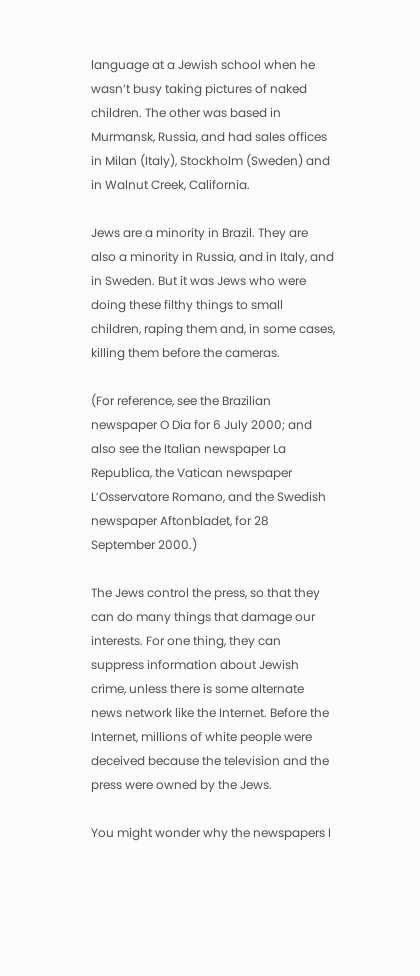language at a Jewish school when he wasn’t busy taking pictures of naked children. The other was based in Murmansk, Russia, and had sales offices in Milan (Italy), Stockholm (Sweden) and in Walnut Creek, California.

Jews are a minority in Brazil. They are also a minority in Russia, and in Italy, and in Sweden. But it was Jews who were doing these filthy things to small children, raping them and, in some cases, killing them before the cameras.

(For reference, see the Brazilian newspaper O Dia for 6 July 2000; and also see the Italian newspaper La Republica, the Vatican newspaper L’Osservatore Romano, and the Swedish newspaper Aftonbladet, for 28 September 2000.)

The Jews control the press, so that they can do many things that damage our interests. For one thing, they can suppress information about Jewish crime, unless there is some alternate news network like the Internet. Before the Internet, millions of white people were deceived because the television and the press were owned by the Jews.

You might wonder why the newspapers I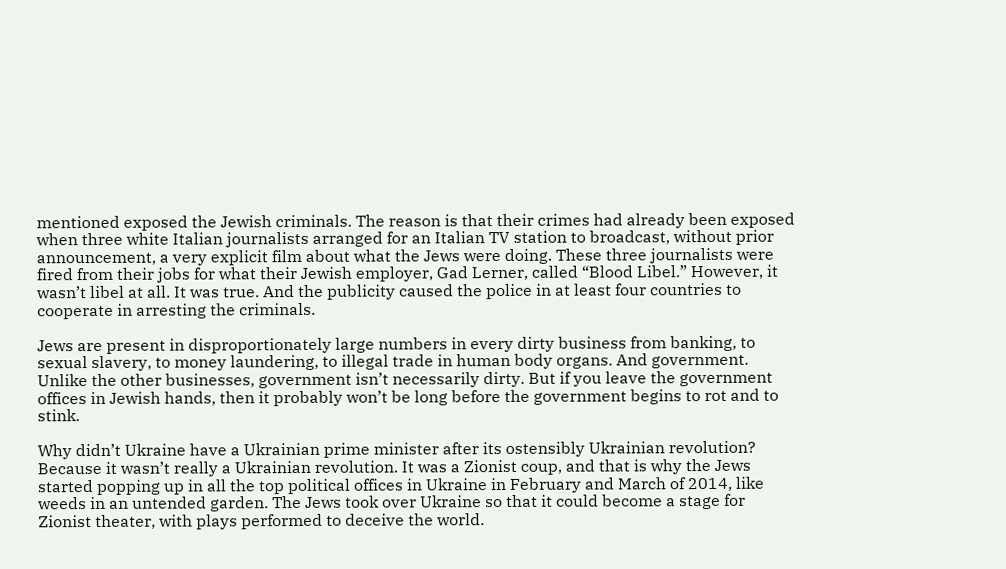mentioned exposed the Jewish criminals. The reason is that their crimes had already been exposed when three white Italian journalists arranged for an Italian TV station to broadcast, without prior announcement, a very explicit film about what the Jews were doing. These three journalists were fired from their jobs for what their Jewish employer, Gad Lerner, called “Blood Libel.” However, it wasn’t libel at all. It was true. And the publicity caused the police in at least four countries to cooperate in arresting the criminals.

Jews are present in disproportionately large numbers in every dirty business from banking, to sexual slavery, to money laundering, to illegal trade in human body organs. And government. Unlike the other businesses, government isn’t necessarily dirty. But if you leave the government offices in Jewish hands, then it probably won’t be long before the government begins to rot and to stink.

Why didn’t Ukraine have a Ukrainian prime minister after its ostensibly Ukrainian revolution? Because it wasn’t really a Ukrainian revolution. It was a Zionist coup, and that is why the Jews started popping up in all the top political offices in Ukraine in February and March of 2014, like weeds in an untended garden. The Jews took over Ukraine so that it could become a stage for Zionist theater, with plays performed to deceive the world.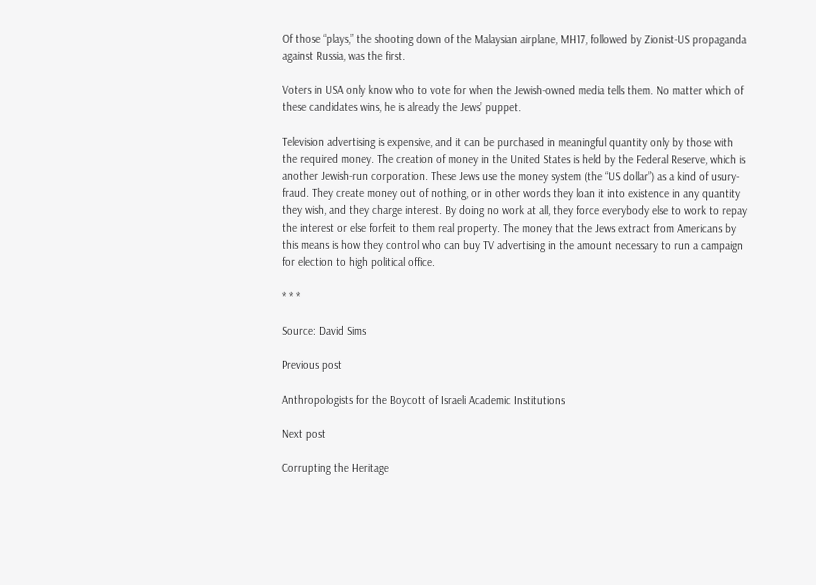Of those “plays,” the shooting down of the Malaysian airplane, MH17, followed by Zionist-US propaganda against Russia, was the first.

Voters in USA only know who to vote for when the Jewish-owned media tells them. No matter which of these candidates wins, he is already the Jews’ puppet.

Television advertising is expensive, and it can be purchased in meaningful quantity only by those with the required money. The creation of money in the United States is held by the Federal Reserve, which is another Jewish-run corporation. These Jews use the money system (the “US dollar”) as a kind of usury-fraud. They create money out of nothing, or in other words they loan it into existence in any quantity they wish, and they charge interest. By doing no work at all, they force everybody else to work to repay the interest or else forfeit to them real property. The money that the Jews extract from Americans by this means is how they control who can buy TV advertising in the amount necessary to run a campaign for election to high political office.

* * *

Source: David Sims

Previous post

Anthropologists for the Boycott of Israeli Academic Institutions

Next post

Corrupting the Heritage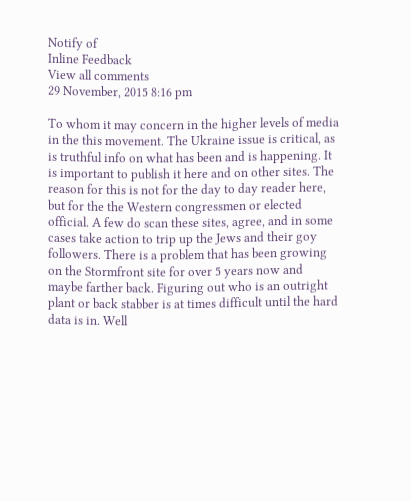Notify of
Inline Feedback
View all comments
29 November, 2015 8:16 pm

To whom it may concern in the higher levels of media in the this movement. The Ukraine issue is critical, as is truthful info on what has been and is happening. It is important to publish it here and on other sites. The reason for this is not for the day to day reader here, but for the the Western congressmen or elected official. A few do scan these sites, agree, and in some cases take action to trip up the Jews and their goy followers. There is a problem that has been growing on the Stormfront site for over 5 years now and maybe farther back. Figuring out who is an outright plant or back stabber is at times difficult until the hard data is in. Well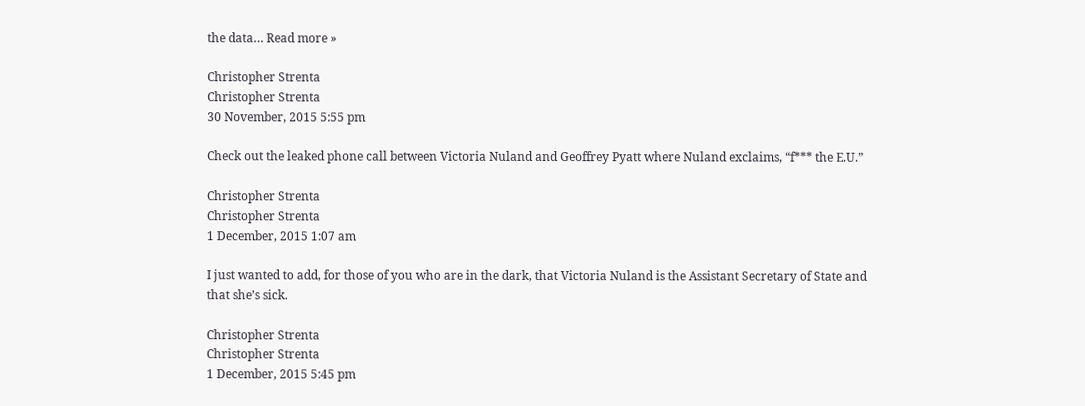the data… Read more »

Christopher Strenta
Christopher Strenta
30 November, 2015 5:55 pm

Check out the leaked phone call between Victoria Nuland and Geoffrey Pyatt where Nuland exclaims, “f*** the E.U.”

Christopher Strenta
Christopher Strenta
1 December, 2015 1:07 am

I just wanted to add, for those of you who are in the dark, that Victoria Nuland is the Assistant Secretary of State and that she’s sick.

Christopher Strenta
Christopher Strenta
1 December, 2015 5:45 pm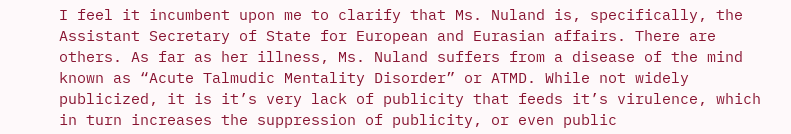I feel it incumbent upon me to clarify that Ms. Nuland is, specifically, the Assistant Secretary of State for European and Eurasian affairs. There are others. As far as her illness, Ms. Nuland suffers from a disease of the mind known as “Acute Talmudic Mentality Disorder” or ATMD. While not widely publicized, it is it’s very lack of publicity that feeds it’s virulence, which in turn increases the suppression of publicity, or even public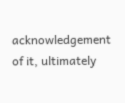acknowledgement of it, ultimately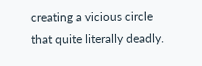creating a vicious circle that quite literally deadly.